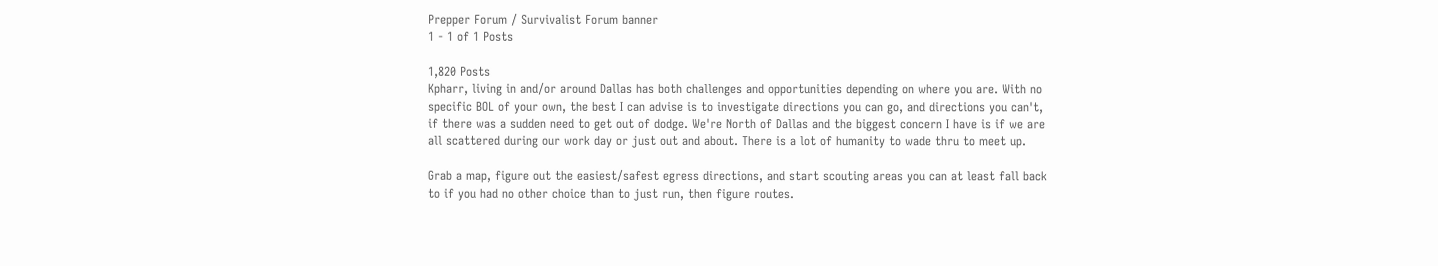Prepper Forum / Survivalist Forum banner
1 - 1 of 1 Posts

1,820 Posts
Kpharr, living in and/or around Dallas has both challenges and opportunities depending on where you are. With no specific BOL of your own, the best I can advise is to investigate directions you can go, and directions you can't, if there was a sudden need to get out of dodge. We're North of Dallas and the biggest concern I have is if we are all scattered during our work day or just out and about. There is a lot of humanity to wade thru to meet up.

Grab a map, figure out the easiest/safest egress directions, and start scouting areas you can at least fall back to if you had no other choice than to just run, then figure routes.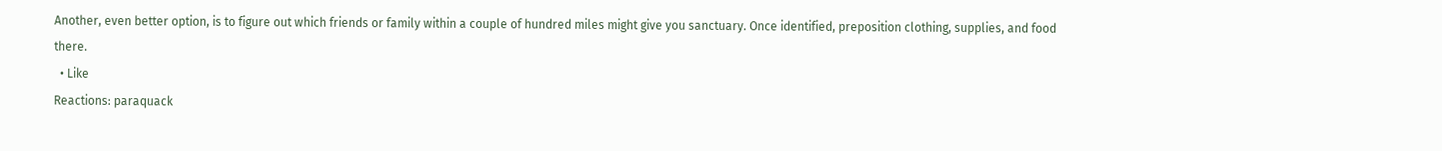Another, even better option, is to figure out which friends or family within a couple of hundred miles might give you sanctuary. Once identified, preposition clothing, supplies, and food there.
  • Like
Reactions: paraquack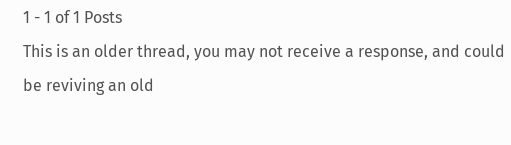1 - 1 of 1 Posts
This is an older thread, you may not receive a response, and could be reviving an old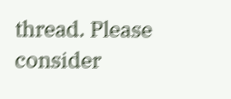thread. Please consider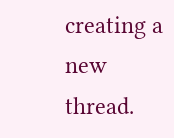creating a new thread.